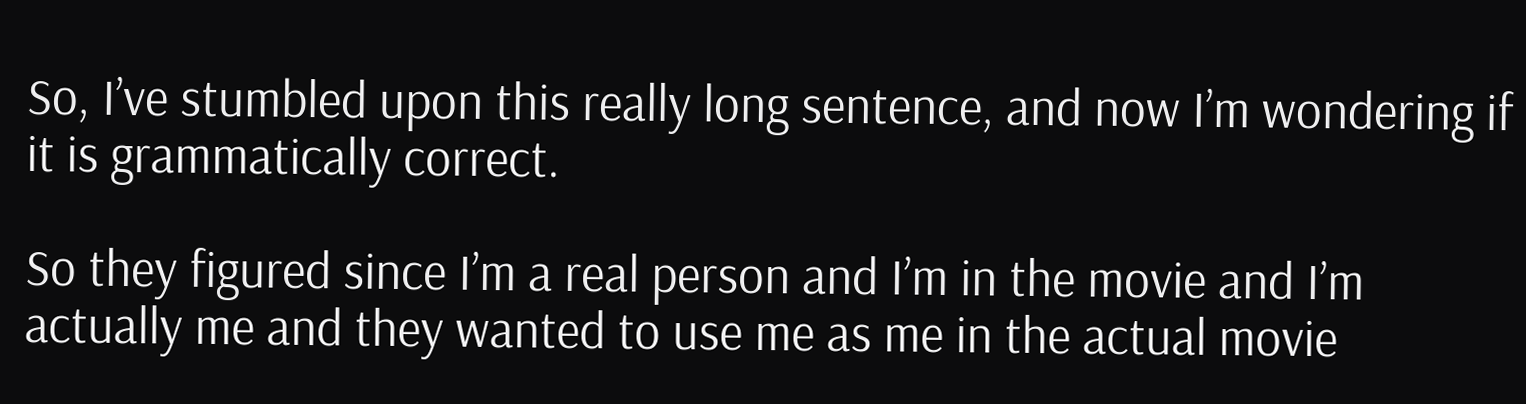So, I’ve stumbled upon this really long sentence, and now I’m wondering if it is grammatically correct.

So they figured since I’m a real person and I’m in the movie and I’m actually me and they wanted to use me as me in the actual movie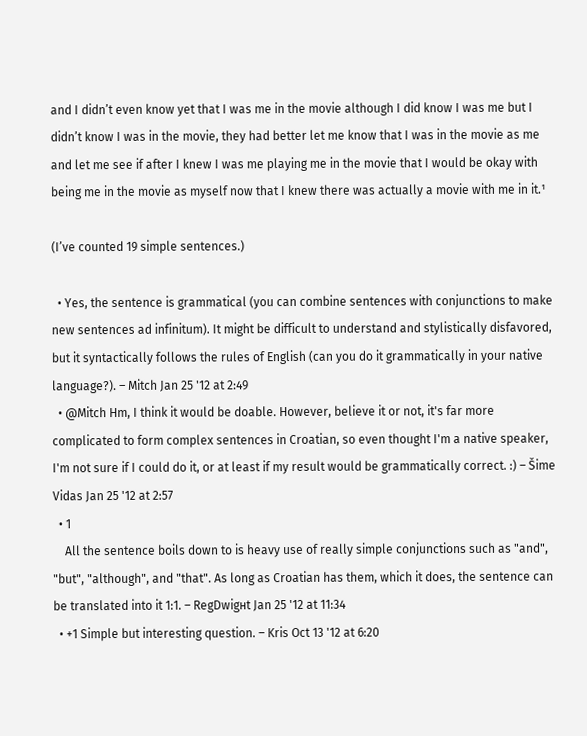and I didn’t even know yet that I was me in the movie although I did know I was me but I didn’t know I was in the movie, they had better let me know that I was in the movie as me and let me see if after I knew I was me playing me in the movie that I would be okay with being me in the movie as myself now that I knew there was actually a movie with me in it.¹

(I’ve counted 19 simple sentences.)

  • Yes, the sentence is grammatical (you can combine sentences with conjunctions to make new sentences ad infinitum). It might be difficult to understand and stylistically disfavored, but it syntactically follows the rules of English (can you do it grammatically in your native language?). – Mitch Jan 25 '12 at 2:49
  • @Mitch Hm, I think it would be doable. However, believe it or not, it's far more complicated to form complex sentences in Croatian, so even thought I'm a native speaker, I'm not sure if I could do it, or at least if my result would be grammatically correct. :) – Šime Vidas Jan 25 '12 at 2:57
  • 1
    All the sentence boils down to is heavy use of really simple conjunctions such as "and", "but", "although", and "that". As long as Croatian has them, which it does, the sentence can be translated into it 1:1. – RegDwigнt Jan 25 '12 at 11:34
  • +1 Simple but interesting question. – Kris Oct 13 '12 at 6:20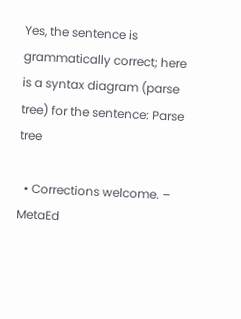Yes, the sentence is grammatically correct; here is a syntax diagram (parse tree) for the sentence: Parse tree

  • Corrections welcome. – MetaEd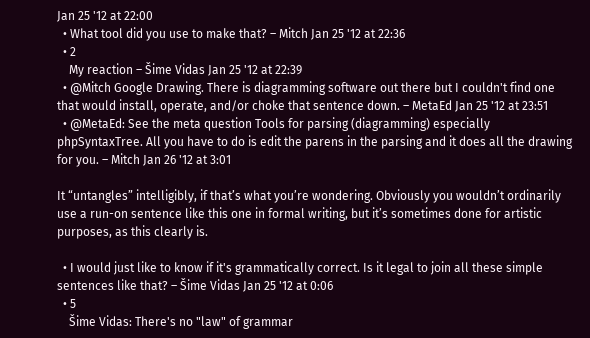Jan 25 '12 at 22:00
  • What tool did you use to make that? – Mitch Jan 25 '12 at 22:36
  • 2
    My reaction – Šime Vidas Jan 25 '12 at 22:39
  • @Mitch Google Drawing. There is diagramming software out there but I couldn't find one that would install, operate, and/or choke that sentence down. – MetaEd Jan 25 '12 at 23:51
  • @MetaEd: See the meta question Tools for parsing (diagramming) especially phpSyntaxTree. All you have to do is edit the parens in the parsing and it does all the drawing for you. – Mitch Jan 26 '12 at 3:01

It “untangles” intelligibly, if that’s what you’re wondering. Obviously you wouldn’t ordinarily use a run-on sentence like this one in formal writing, but it’s sometimes done for artistic purposes, as this clearly is.

  • I would just like to know if it's grammatically correct. Is it legal to join all these simple sentences like that? – Šime Vidas Jan 25 '12 at 0:06
  • 5
    Šime Vidas: There's no "law" of grammar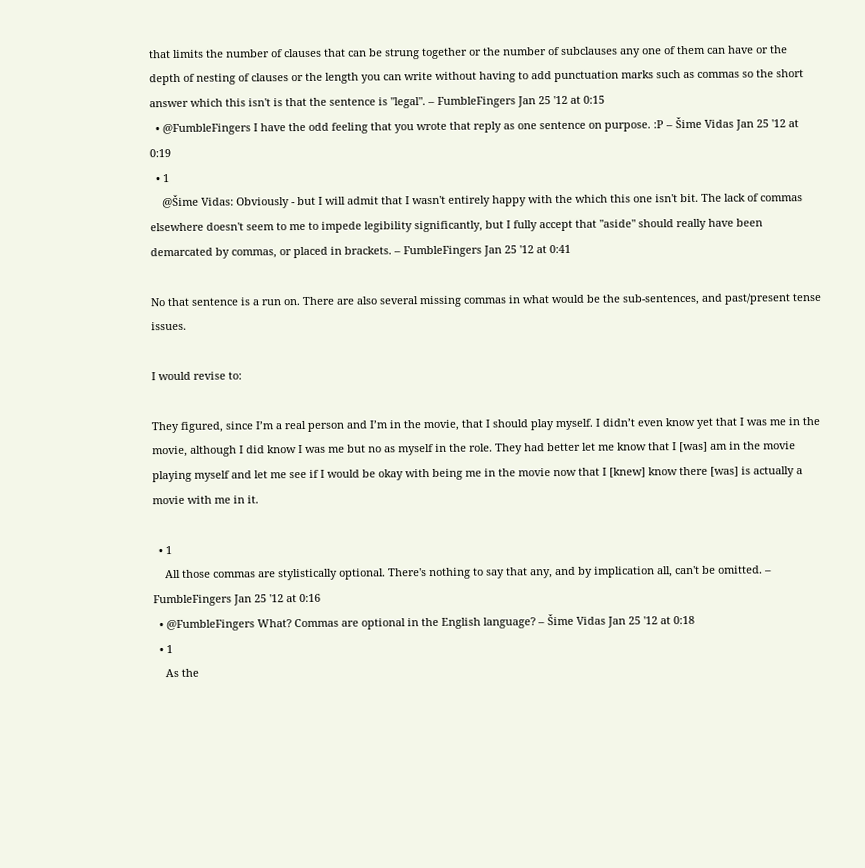that limits the number of clauses that can be strung together or the number of subclauses any one of them can have or the depth of nesting of clauses or the length you can write without having to add punctuation marks such as commas so the short answer which this isn't is that the sentence is "legal". – FumbleFingers Jan 25 '12 at 0:15
  • @FumbleFingers I have the odd feeling that you wrote that reply as one sentence on purpose. :P – Šime Vidas Jan 25 '12 at 0:19
  • 1
    @Šime Vidas: Obviously - but I will admit that I wasn't entirely happy with the which this one isn't bit. The lack of commas elsewhere doesn't seem to me to impede legibility significantly, but I fully accept that "aside" should really have been demarcated by commas, or placed in brackets. – FumbleFingers Jan 25 '12 at 0:41

No that sentence is a run on. There are also several missing commas in what would be the sub-sentences, and past/present tense issues.

I would revise to:

They figured, since I’m a real person and I’m in the movie, that I should play myself. I didn’t even know yet that I was me in the movie, although I did know I was me but no as myself in the role. They had better let me know that I [was] am in the movie playing myself and let me see if I would be okay with being me in the movie now that I [knew] know there [was] is actually a movie with me in it.

  • 1
    All those commas are stylistically optional. There's nothing to say that any, and by implication all, can't be omitted. – FumbleFingers Jan 25 '12 at 0:16
  • @FumbleFingers What? Commas are optional in the English language? – Šime Vidas Jan 25 '12 at 0:18
  • 1
    As the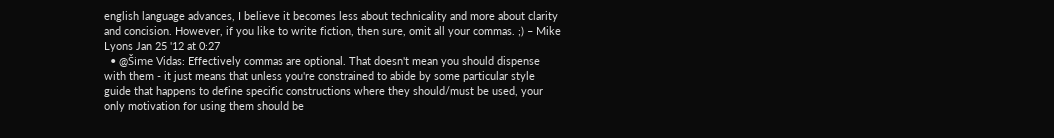english language advances, I believe it becomes less about technicality and more about clarity and concision. However, if you like to write fiction, then sure, omit all your commas. ;) – Mike Lyons Jan 25 '12 at 0:27
  • @Šime Vidas: Effectively commas are optional. That doesn't mean you should dispense with them - it just means that unless you're constrained to abide by some particular style guide that happens to define specific constructions where they should/must be used, your only motivation for using them should be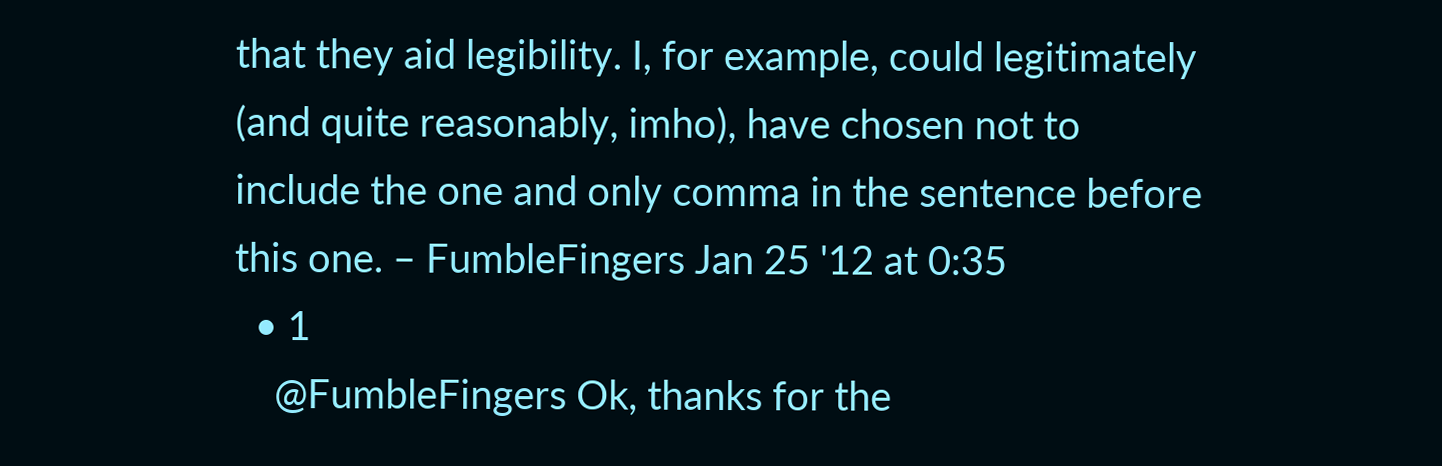that they aid legibility. I, for example, could legitimately (and quite reasonably, imho), have chosen not to include the one and only comma in the sentence before this one. – FumbleFingers Jan 25 '12 at 0:35
  • 1
    @FumbleFingers Ok, thanks for the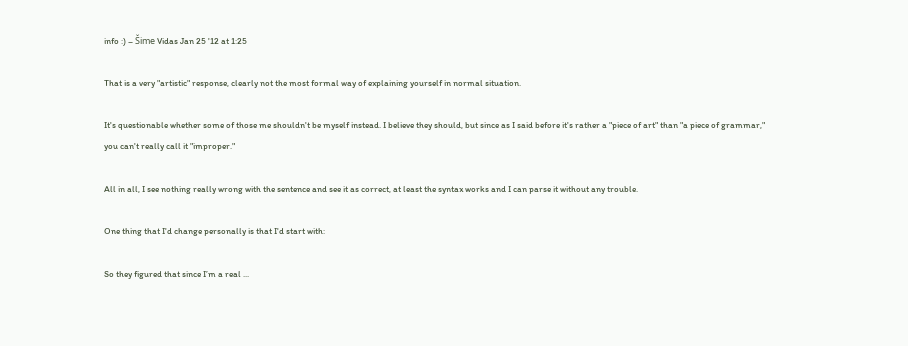info :) – Šime Vidas Jan 25 '12 at 1:25

That is a very "artistic" response, clearly not the most formal way of explaining yourself in normal situation.

It's questionable whether some of those me shouldn't be myself instead. I believe they should, but since as I said before it's rather a "piece of art" than "a piece of grammar," you can't really call it "improper."

All in all, I see nothing really wrong with the sentence and see it as correct, at least the syntax works and I can parse it without any trouble.

One thing that I'd change personally is that I'd start with:

So they figured that since I’m a real ...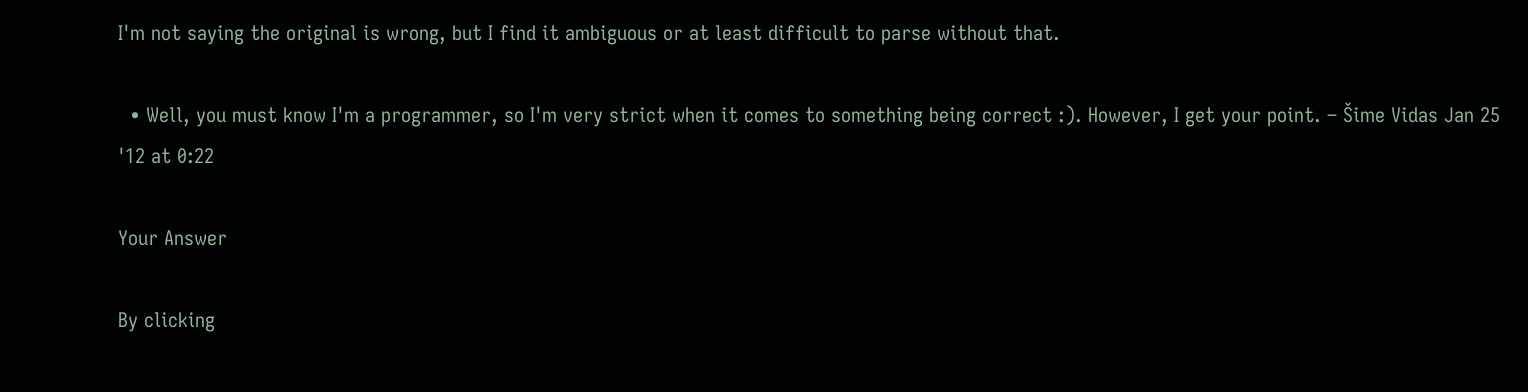I'm not saying the original is wrong, but I find it ambiguous or at least difficult to parse without that.

  • Well, you must know I'm a programmer, so I'm very strict when it comes to something being correct :). However, I get your point. – Šime Vidas Jan 25 '12 at 0:22

Your Answer

By clicking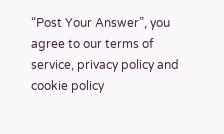“Post Your Answer”, you agree to our terms of service, privacy policy and cookie policy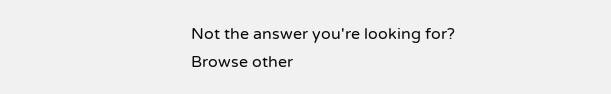Not the answer you're looking for? Browse other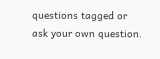questions tagged or ask your own question.